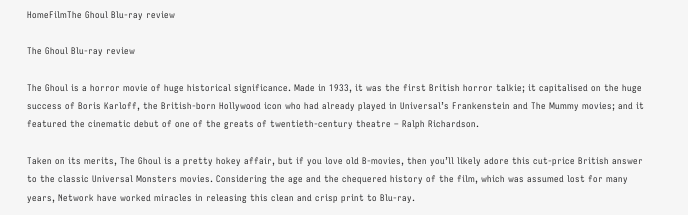HomeFilmThe Ghoul Blu-ray review

The Ghoul Blu-ray review

The Ghoul is a horror movie of huge historical significance. Made in 1933, it was the first British horror talkie; it capitalised on the huge success of Boris Karloff, the British-born Hollywood icon who had already played in Universal’s Frankenstein and The Mummy movies; and it featured the cinematic debut of one of the greats of twentieth-century theatre – Ralph Richardson.

Taken on its merits, The Ghoul is a pretty hokey affair, but if you love old B-movies, then you’ll likely adore this cut-price British answer to the classic Universal Monsters movies. Considering the age and the chequered history of the film, which was assumed lost for many years, Network have worked miracles in releasing this clean and crisp print to Blu-ray.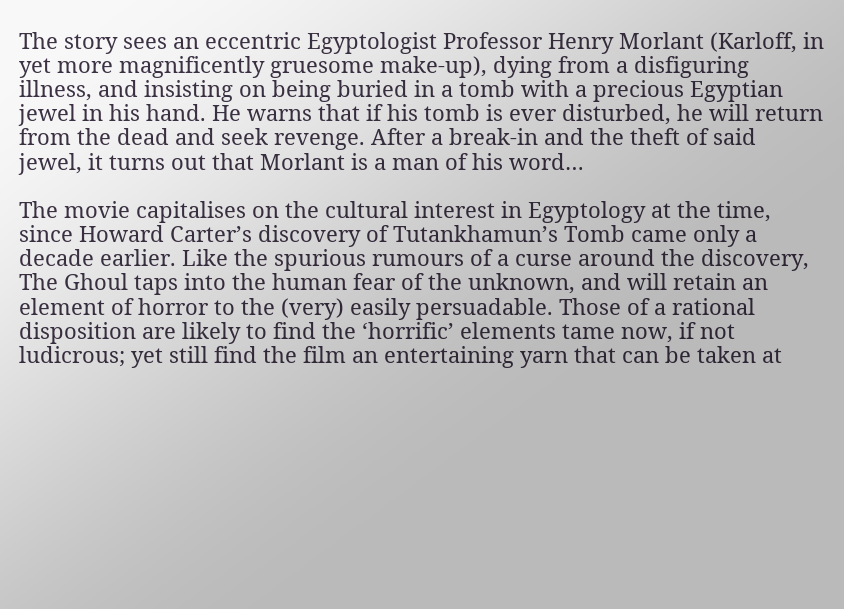The story sees an eccentric Egyptologist Professor Henry Morlant (Karloff, in yet more magnificently gruesome make-up), dying from a disfiguring illness, and insisting on being buried in a tomb with a precious Egyptian jewel in his hand. He warns that if his tomb is ever disturbed, he will return from the dead and seek revenge. After a break-in and the theft of said jewel, it turns out that Morlant is a man of his word…

The movie capitalises on the cultural interest in Egyptology at the time, since Howard Carter’s discovery of Tutankhamun’s Tomb came only a decade earlier. Like the spurious rumours of a curse around the discovery, The Ghoul taps into the human fear of the unknown, and will retain an element of horror to the (very) easily persuadable. Those of a rational disposition are likely to find the ‘horrific’ elements tame now, if not ludicrous; yet still find the film an entertaining yarn that can be taken at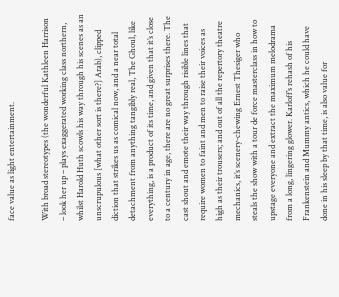face value as light entertainment.

With broad stereotypes (the wonderful Kathleen Harrison – look her up – plays exaggerated working class northern, whilst Harold Huth scowls his way through his scenes as an unscrupulous [what other sort is there?] Arab), clipped diction that strikes us as comical now, and a near total detachment from anything tangibly real, The Ghoul, like everything, is a product of its time, and given that it’s close to a century in age, there are no great surprises there. The cast shout and emote their way through risible lines that require women to faint and men to raise their voices as high as their trousers; and out of all the repertory theatre mechanics, it’s scenery-chewing Ernest Thesiger who steals the show with a tour de force masterclass in how to upstage everyone and extract the maximum melodrama from a long, lingering glower. Karloff’s rehash of his Frankenstein and Mummy antics, which he could have done in his sleep by that time, is also value for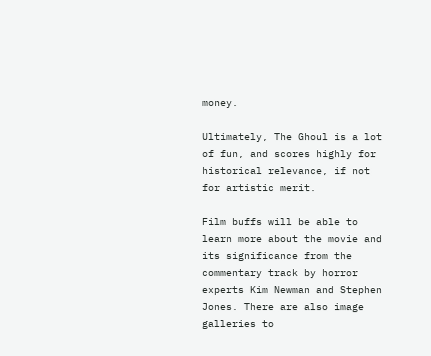money.

Ultimately, The Ghoul is a lot of fun, and scores highly for historical relevance, if not for artistic merit.

Film buffs will be able to learn more about the movie and its significance from the commentary track by horror experts Kim Newman and Stephen Jones. There are also image galleries to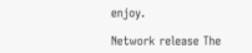enjoy.

Network release The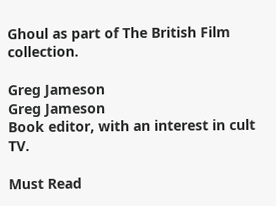Ghoul as part of The British Film collection.

Greg Jameson
Greg Jameson
Book editor, with an interest in cult TV.

Must Read